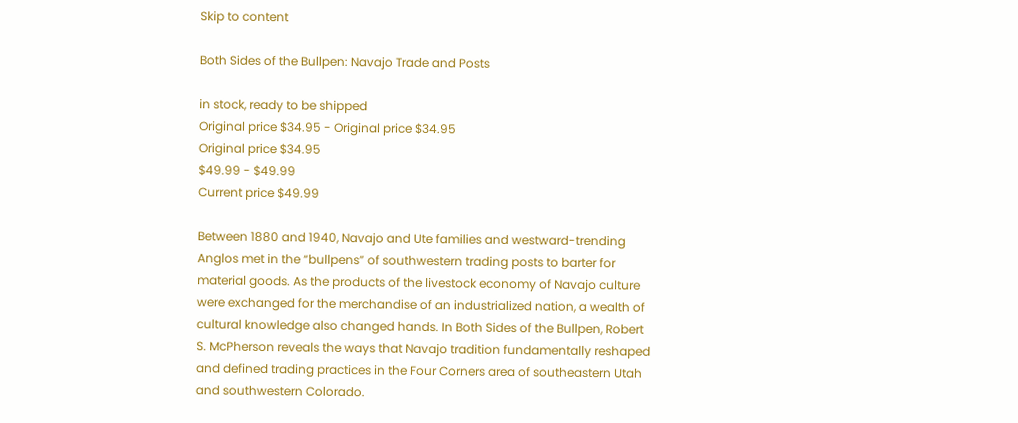Skip to content

Both Sides of the Bullpen: Navajo Trade and Posts

in stock, ready to be shipped
Original price $34.95 - Original price $34.95
Original price $34.95
$49.99 - $49.99
Current price $49.99

Between 1880 and 1940, Navajo and Ute families and westward-trending Anglos met in the “bullpens” of southwestern trading posts to barter for material goods. As the products of the livestock economy of Navajo culture were exchanged for the merchandise of an industrialized nation, a wealth of cultural knowledge also changed hands. In Both Sides of the Bullpen, Robert S. McPherson reveals the ways that Navajo tradition fundamentally reshaped and defined trading practices in the Four Corners area of southeastern Utah and southwestern Colorado.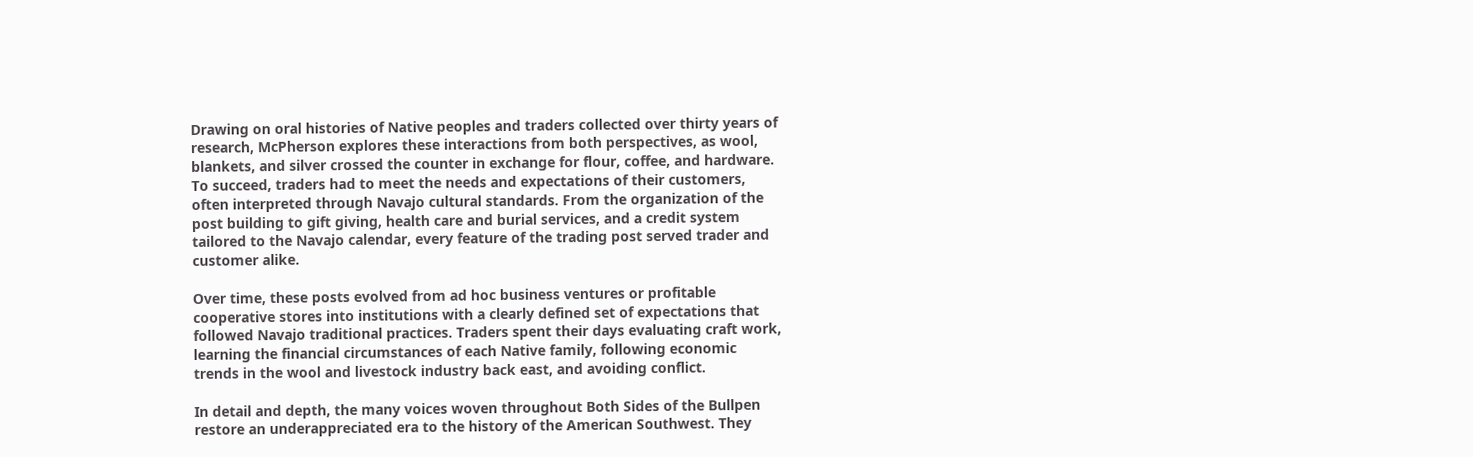Drawing on oral histories of Native peoples and traders collected over thirty years of research, McPherson explores these interactions from both perspectives, as wool, blankets, and silver crossed the counter in exchange for flour, coffee, and hardware. To succeed, traders had to meet the needs and expectations of their customers, often interpreted through Navajo cultural standards. From the organization of the post building to gift giving, health care and burial services, and a credit system tailored to the Navajo calendar, every feature of the trading post served trader and customer alike.

Over time, these posts evolved from ad hoc business ventures or profitable cooperative stores into institutions with a clearly defined set of expectations that followed Navajo traditional practices. Traders spent their days evaluating craft work, learning the financial circumstances of each Native family, following economic trends in the wool and livestock industry back east, and avoiding conflict.

In detail and depth, the many voices woven throughout Both Sides of the Bullpen restore an underappreciated era to the history of the American Southwest. They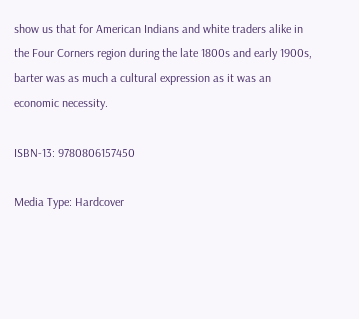show us that for American Indians and white traders alike in the Four Corners region during the late 1800s and early 1900s, barter was as much a cultural expression as it was an economic necessity.

ISBN-13: 9780806157450

Media Type: Hardcover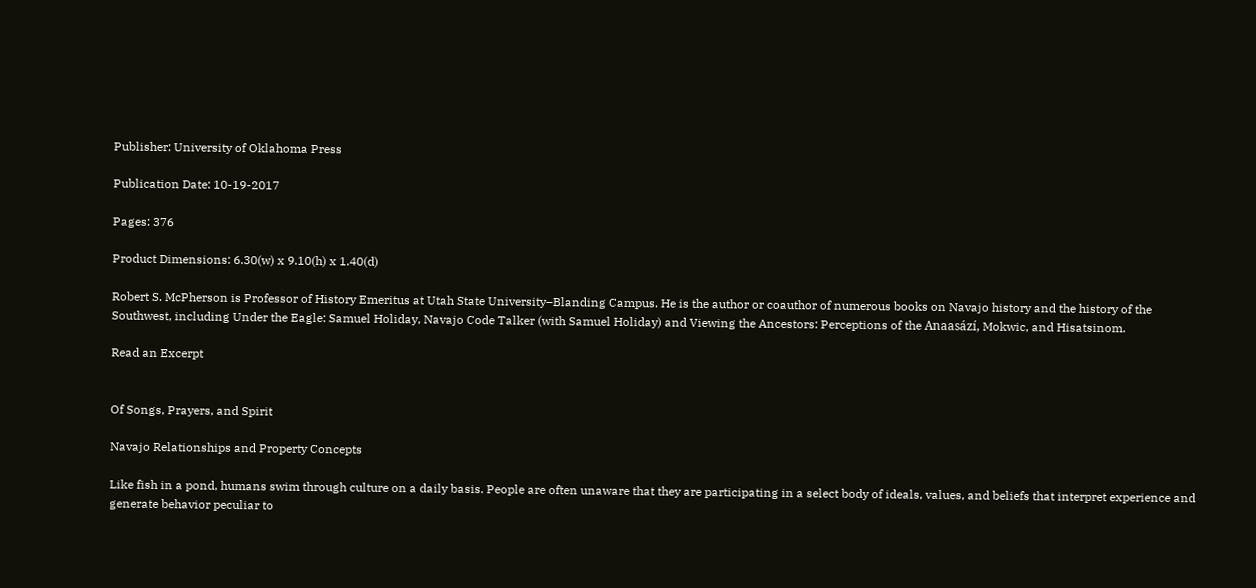Publisher: University of Oklahoma Press

Publication Date: 10-19-2017

Pages: 376

Product Dimensions: 6.30(w) x 9.10(h) x 1.40(d)

Robert S. McPherson is Professor of History Emeritus at Utah State University–Blanding Campus. He is the author or coauthor of numerous books on Navajo history and the history of the Southwest, including Under the Eagle: Samuel Holiday, Navajo Code Talker (with Samuel Holiday) and Viewing the Ancestors: Perceptions of the Anaasází, Mokwic, and Hisatsinom.

Read an Excerpt


Of Songs, Prayers, and Spirit

Navajo Relationships and Property Concepts

Like fish in a pond, humans swim through culture on a daily basis. People are often unaware that they are participating in a select body of ideals, values, and beliefs that interpret experience and generate behavior peculiar to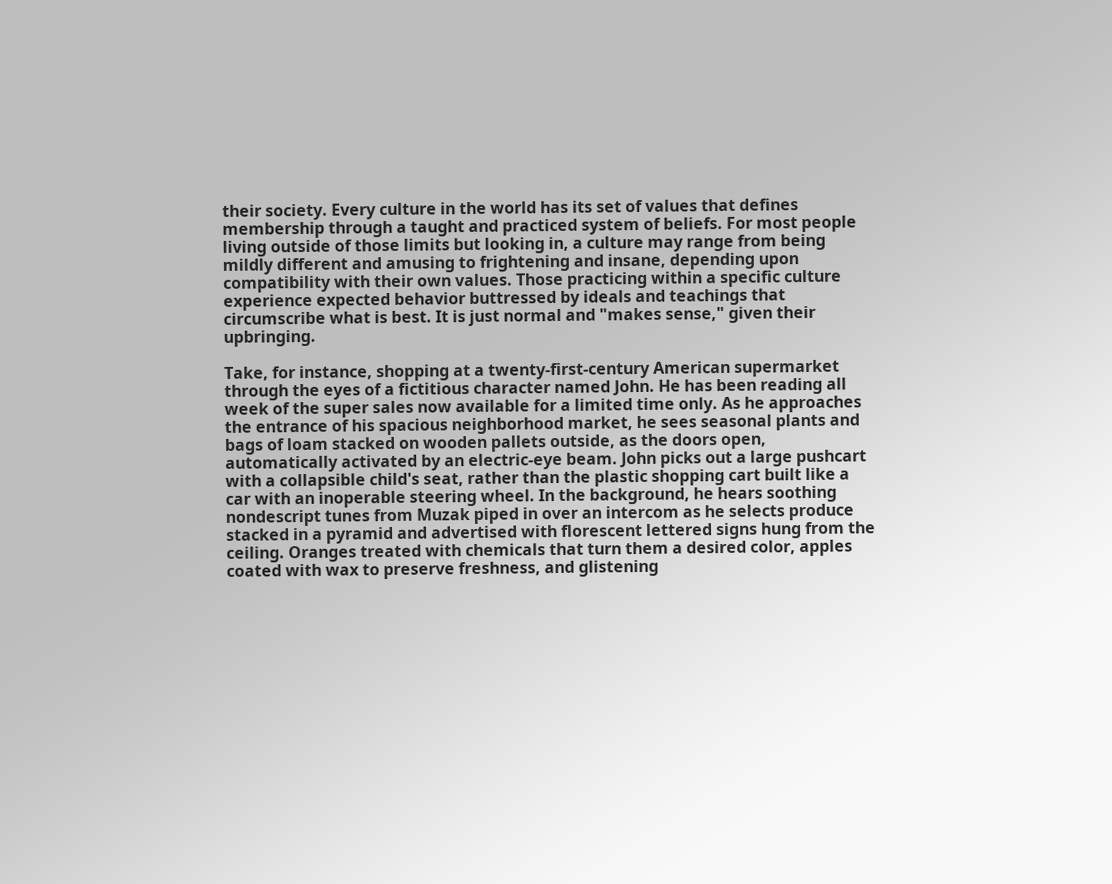their society. Every culture in the world has its set of values that defines membership through a taught and practiced system of beliefs. For most people living outside of those limits but looking in, a culture may range from being mildly different and amusing to frightening and insane, depending upon compatibility with their own values. Those practicing within a specific culture experience expected behavior buttressed by ideals and teachings that circumscribe what is best. It is just normal and "makes sense," given their upbringing.

Take, for instance, shopping at a twenty-first-century American supermarket through the eyes of a fictitious character named John. He has been reading all week of the super sales now available for a limited time only. As he approaches the entrance of his spacious neighborhood market, he sees seasonal plants and bags of loam stacked on wooden pallets outside, as the doors open, automatically activated by an electric-eye beam. John picks out a large pushcart with a collapsible child's seat, rather than the plastic shopping cart built like a car with an inoperable steering wheel. In the background, he hears soothing nondescript tunes from Muzak piped in over an intercom as he selects produce stacked in a pyramid and advertised with florescent lettered signs hung from the ceiling. Oranges treated with chemicals that turn them a desired color, apples coated with wax to preserve freshness, and glistening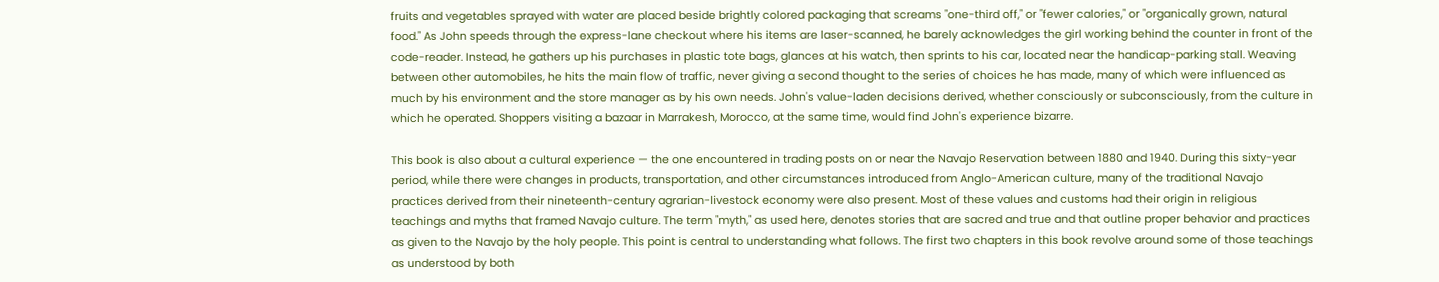fruits and vegetables sprayed with water are placed beside brightly colored packaging that screams "one-third off," or "fewer calories," or "organically grown, natural food." As John speeds through the express-lane checkout where his items are laser-scanned, he barely acknowledges the girl working behind the counter in front of the code-reader. Instead, he gathers up his purchases in plastic tote bags, glances at his watch, then sprints to his car, located near the handicap-parking stall. Weaving between other automobiles, he hits the main flow of traffic, never giving a second thought to the series of choices he has made, many of which were influenced as much by his environment and the store manager as by his own needs. John's value-laden decisions derived, whether consciously or subconsciously, from the culture in which he operated. Shoppers visiting a bazaar in Marrakesh, Morocco, at the same time, would find John's experience bizarre.

This book is also about a cultural experience — the one encountered in trading posts on or near the Navajo Reservation between 1880 and 1940. During this sixty-year period, while there were changes in products, transportation, and other circumstances introduced from Anglo-American culture, many of the traditional Navajo practices derived from their nineteenth-century agrarian-livestock economy were also present. Most of these values and customs had their origin in religious teachings and myths that framed Navajo culture. The term "myth," as used here, denotes stories that are sacred and true and that outline proper behavior and practices as given to the Navajo by the holy people. This point is central to understanding what follows. The first two chapters in this book revolve around some of those teachings as understood by both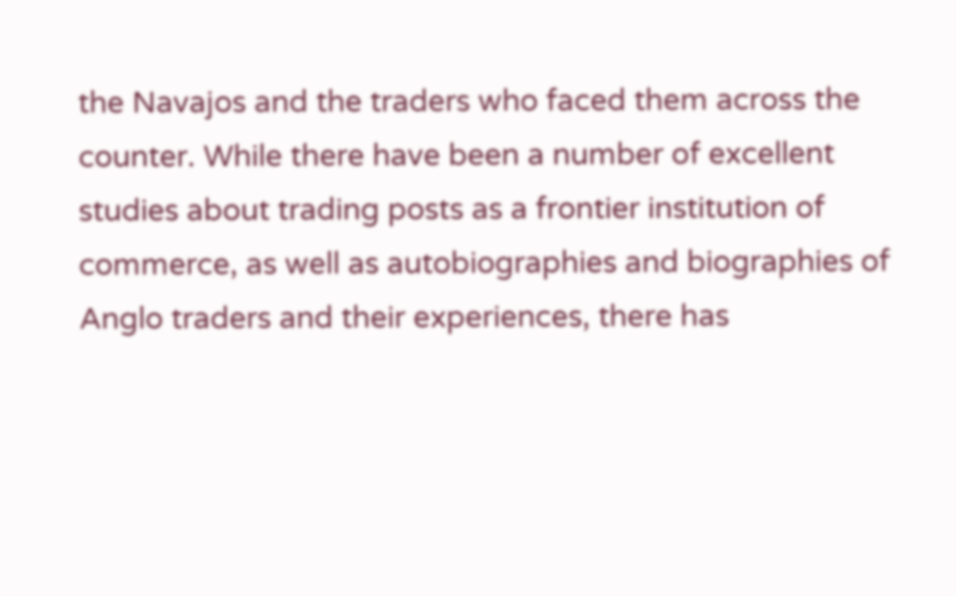the Navajos and the traders who faced them across the counter. While there have been a number of excellent studies about trading posts as a frontier institution of commerce, as well as autobiographies and biographies of Anglo traders and their experiences, there has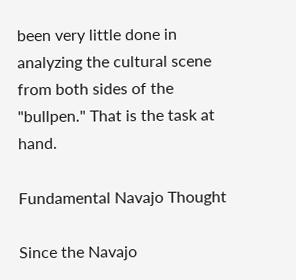been very little done in analyzing the cultural scene from both sides of the "bullpen." That is the task at hand.

Fundamental Navajo Thought

Since the Navajo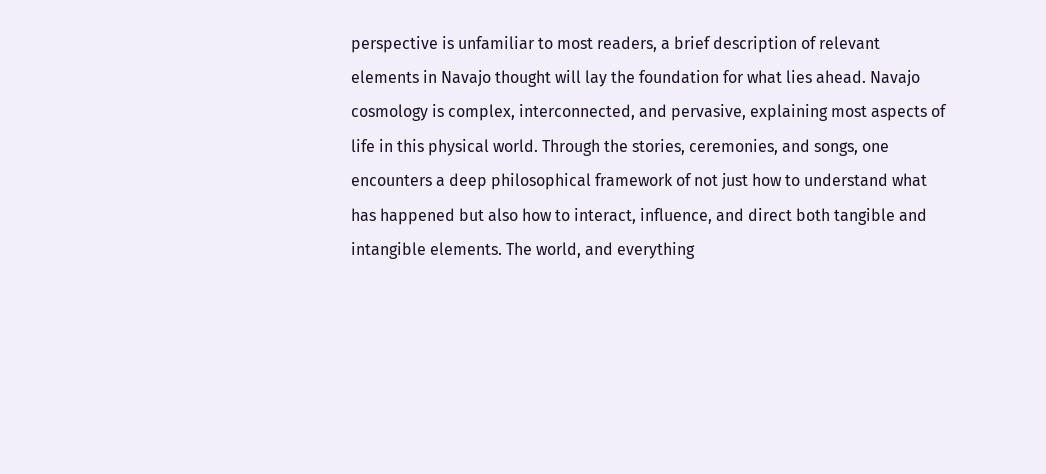perspective is unfamiliar to most readers, a brief description of relevant elements in Navajo thought will lay the foundation for what lies ahead. Navajo cosmology is complex, interconnected, and pervasive, explaining most aspects of life in this physical world. Through the stories, ceremonies, and songs, one encounters a deep philosophical framework of not just how to understand what has happened but also how to interact, influence, and direct both tangible and intangible elements. The world, and everything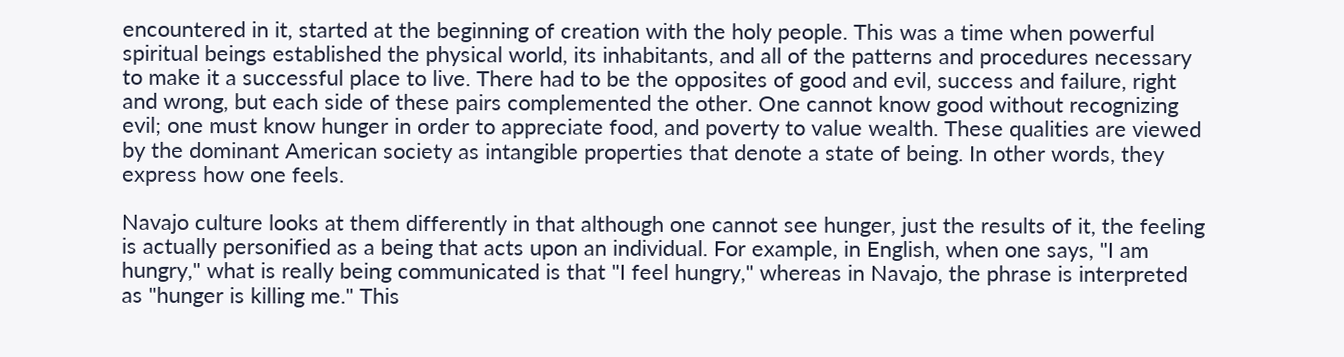encountered in it, started at the beginning of creation with the holy people. This was a time when powerful spiritual beings established the physical world, its inhabitants, and all of the patterns and procedures necessary to make it a successful place to live. There had to be the opposites of good and evil, success and failure, right and wrong, but each side of these pairs complemented the other. One cannot know good without recognizing evil; one must know hunger in order to appreciate food, and poverty to value wealth. These qualities are viewed by the dominant American society as intangible properties that denote a state of being. In other words, they express how one feels.

Navajo culture looks at them differently in that although one cannot see hunger, just the results of it, the feeling is actually personified as a being that acts upon an individual. For example, in English, when one says, "I am hungry," what is really being communicated is that "I feel hungry," whereas in Navajo, the phrase is interpreted as "hunger is killing me." This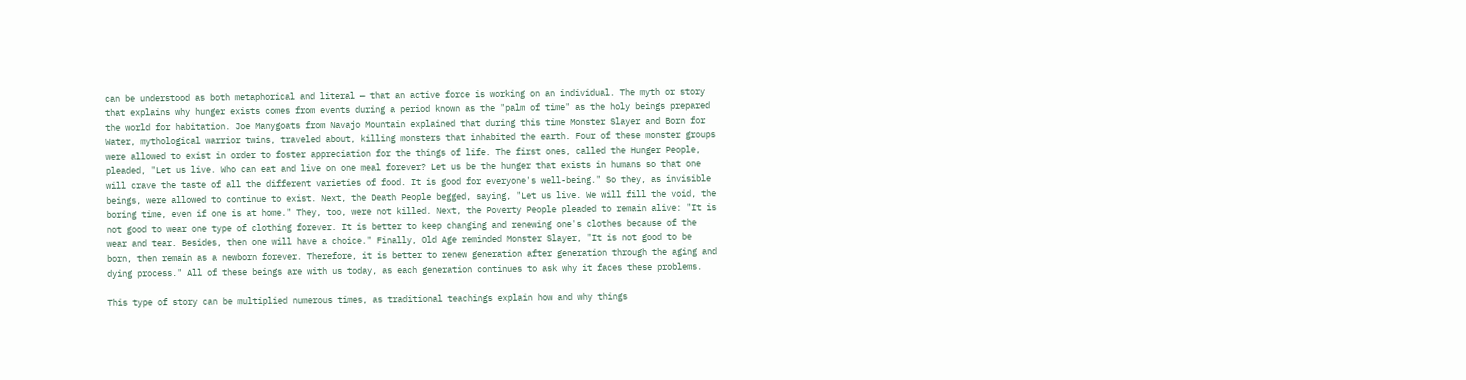can be understood as both metaphorical and literal — that an active force is working on an individual. The myth or story that explains why hunger exists comes from events during a period known as the "palm of time" as the holy beings prepared the world for habitation. Joe Manygoats from Navajo Mountain explained that during this time Monster Slayer and Born for Water, mythological warrior twins, traveled about, killing monsters that inhabited the earth. Four of these monster groups were allowed to exist in order to foster appreciation for the things of life. The first ones, called the Hunger People, pleaded, "Let us live. Who can eat and live on one meal forever? Let us be the hunger that exists in humans so that one will crave the taste of all the different varieties of food. It is good for everyone's well-being." So they, as invisible beings, were allowed to continue to exist. Next, the Death People begged, saying, "Let us live. We will fill the void, the boring time, even if one is at home." They, too, were not killed. Next, the Poverty People pleaded to remain alive: "It is not good to wear one type of clothing forever. It is better to keep changing and renewing one's clothes because of the wear and tear. Besides, then one will have a choice." Finally, Old Age reminded Monster Slayer, "It is not good to be born, then remain as a newborn forever. Therefore, it is better to renew generation after generation through the aging and dying process." All of these beings are with us today, as each generation continues to ask why it faces these problems.

This type of story can be multiplied numerous times, as traditional teachings explain how and why things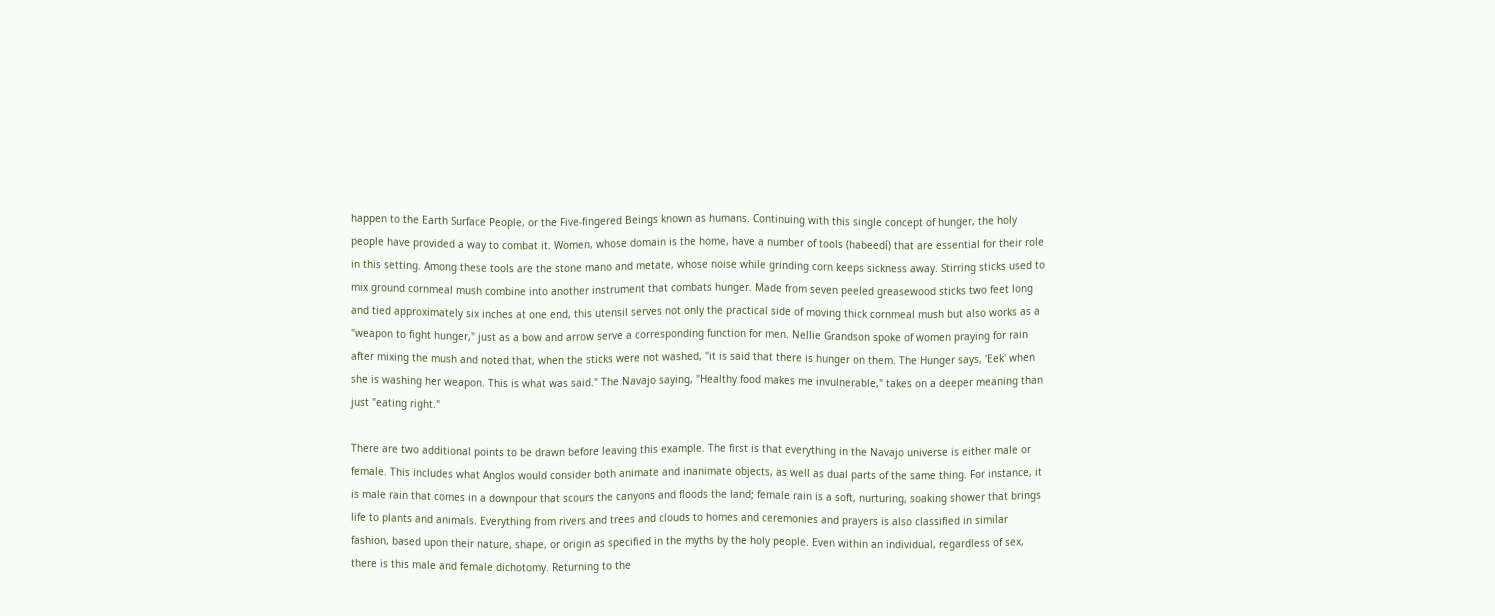happen to the Earth Surface People, or the Five-fingered Beings known as humans. Continuing with this single concept of hunger, the holy people have provided a way to combat it. Women, whose domain is the home, have a number of tools (habeedí) that are essential for their role in this setting. Among these tools are the stone mano and metate, whose noise while grinding corn keeps sickness away. Stirring sticks used to mix ground cornmeal mush combine into another instrument that combats hunger. Made from seven peeled greasewood sticks two feet long and tied approximately six inches at one end, this utensil serves not only the practical side of moving thick cornmeal mush but also works as a "weapon to fight hunger," just as a bow and arrow serve a corresponding function for men. Nellie Grandson spoke of women praying for rain after mixing the mush and noted that, when the sticks were not washed, "it is said that there is hunger on them. The Hunger says, 'Eek' when she is washing her weapon. This is what was said." The Navajo saying, "Healthy food makes me invulnerable," takes on a deeper meaning than just "eating right."

There are two additional points to be drawn before leaving this example. The first is that everything in the Navajo universe is either male or female. This includes what Anglos would consider both animate and inanimate objects, as well as dual parts of the same thing. For instance, it is male rain that comes in a downpour that scours the canyons and floods the land; female rain is a soft, nurturing, soaking shower that brings life to plants and animals. Everything from rivers and trees and clouds to homes and ceremonies and prayers is also classified in similar fashion, based upon their nature, shape, or origin as specified in the myths by the holy people. Even within an individual, regardless of sex, there is this male and female dichotomy. Returning to the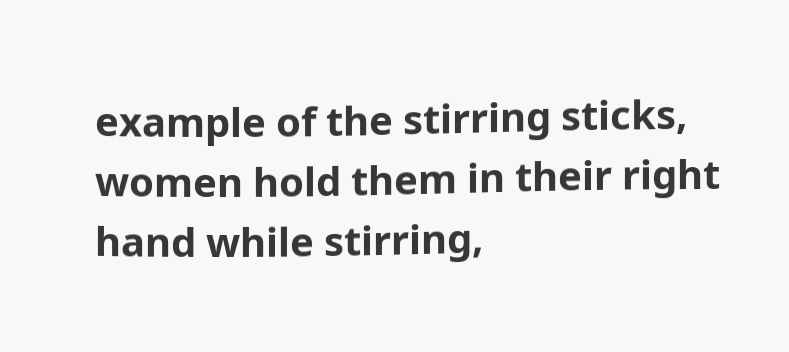example of the stirring sticks, women hold them in their right hand while stirring,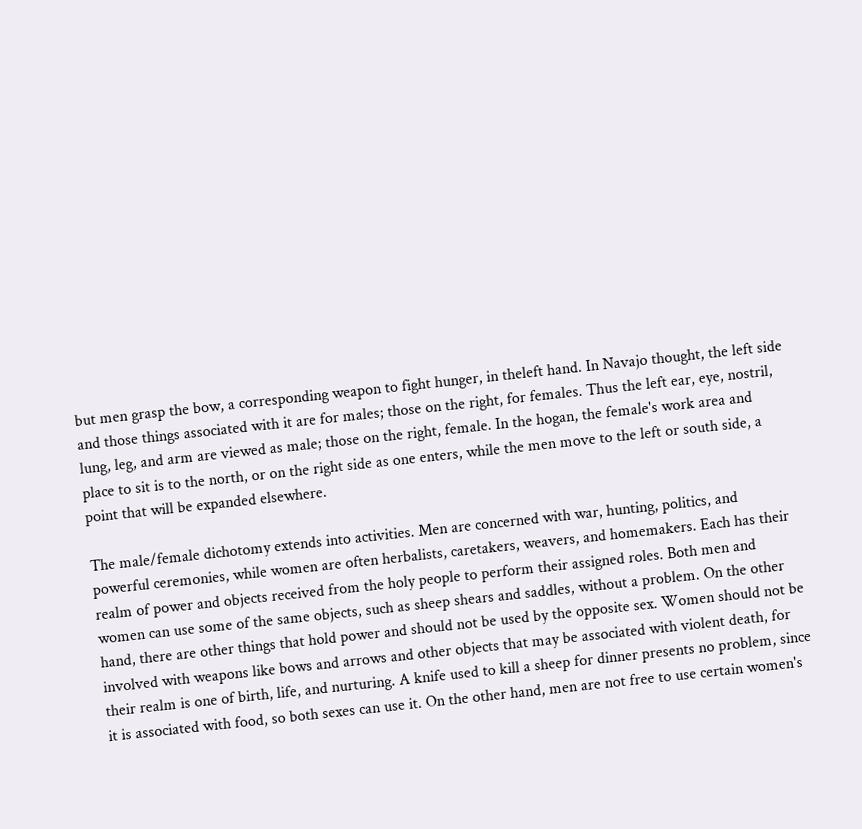but men grasp the bow, a corresponding weapon to fight hunger, in theleft hand. In Navajo thought, the left side and those things associated with it are for males; those on the right, for females. Thus the left ear, eye, nostril, lung, leg, and arm are viewed as male; those on the right, female. In the hogan, the female's work area and place to sit is to the north, or on the right side as one enters, while the men move to the left or south side, a point that will be expanded elsewhere.

The male/female dichotomy extends into activities. Men are concerned with war, hunting, politics, and powerful ceremonies, while women are often herbalists, caretakers, weavers, and homemakers. Each has their realm of power and objects received from the holy people to perform their assigned roles. Both men and women can use some of the same objects, such as sheep shears and saddles, without a problem. On the other hand, there are other things that hold power and should not be used by the opposite sex. Women should not be involved with weapons like bows and arrows and other objects that may be associated with violent death, for their realm is one of birth, life, and nurturing. A knife used to kill a sheep for dinner presents no problem, since it is associated with food, so both sexes can use it. On the other hand, men are not free to use certain women's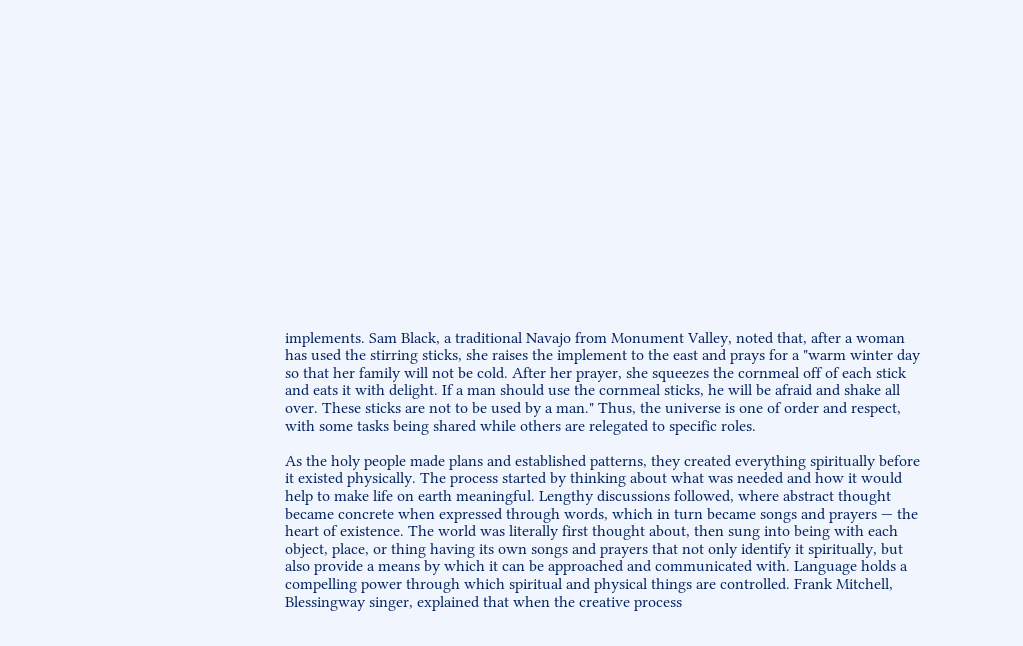implements. Sam Black, a traditional Navajo from Monument Valley, noted that, after a woman has used the stirring sticks, she raises the implement to the east and prays for a "warm winter day so that her family will not be cold. After her prayer, she squeezes the cornmeal off of each stick and eats it with delight. If a man should use the cornmeal sticks, he will be afraid and shake all over. These sticks are not to be used by a man." Thus, the universe is one of order and respect, with some tasks being shared while others are relegated to specific roles.

As the holy people made plans and established patterns, they created everything spiritually before it existed physically. The process started by thinking about what was needed and how it would help to make life on earth meaningful. Lengthy discussions followed, where abstract thought became concrete when expressed through words, which in turn became songs and prayers — the heart of existence. The world was literally first thought about, then sung into being with each object, place, or thing having its own songs and prayers that not only identify it spiritually, but also provide a means by which it can be approached and communicated with. Language holds a compelling power through which spiritual and physical things are controlled. Frank Mitchell, Blessingway singer, explained that when the creative process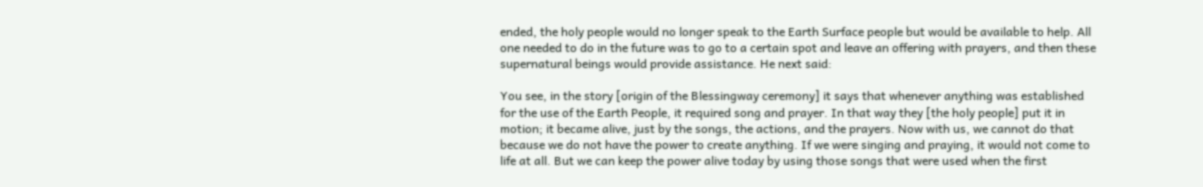ended, the holy people would no longer speak to the Earth Surface people but would be available to help. All one needed to do in the future was to go to a certain spot and leave an offering with prayers, and then these supernatural beings would provide assistance. He next said:

You see, in the story [origin of the Blessingway ceremony] it says that whenever anything was established for the use of the Earth People, it required song and prayer. In that way they [the holy people] put it in motion; it became alive, just by the songs, the actions, and the prayers. Now with us, we cannot do that because we do not have the power to create anything. If we were singing and praying, it would not come to life at all. But we can keep the power alive today by using those songs that were used when the first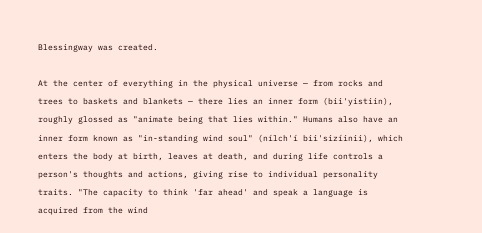Blessingway was created.

At the center of everything in the physical universe — from rocks and trees to baskets and blankets — there lies an inner form (bii'yistiin), roughly glossed as "animate being that lies within." Humans also have an inner form known as "in-standing wind soul" (nílch'í bii'sizíinii), which enters the body at birth, leaves at death, and during life controls a person's thoughts and actions, giving rise to individual personality traits. "The capacity to think 'far ahead' and speak a language is acquired from the wind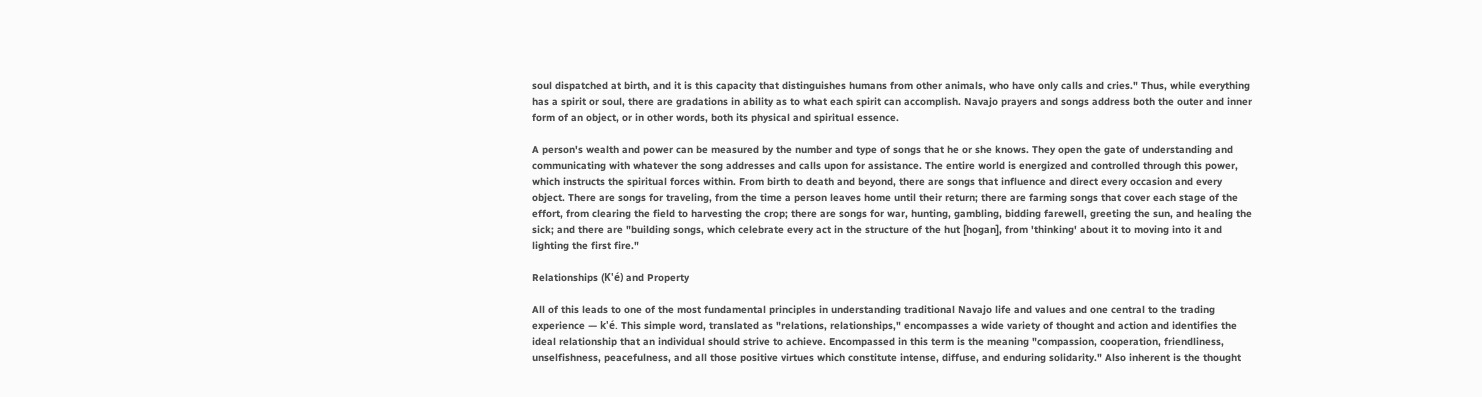soul dispatched at birth, and it is this capacity that distinguishes humans from other animals, who have only calls and cries." Thus, while everything has a spirit or soul, there are gradations in ability as to what each spirit can accomplish. Navajo prayers and songs address both the outer and inner form of an object, or in other words, both its physical and spiritual essence.

A person's wealth and power can be measured by the number and type of songs that he or she knows. They open the gate of understanding and communicating with whatever the song addresses and calls upon for assistance. The entire world is energized and controlled through this power, which instructs the spiritual forces within. From birth to death and beyond, there are songs that influence and direct every occasion and every object. There are songs for traveling, from the time a person leaves home until their return; there are farming songs that cover each stage of the effort, from clearing the field to harvesting the crop; there are songs for war, hunting, gambling, bidding farewell, greeting the sun, and healing the sick; and there are "building songs, which celebrate every act in the structure of the hut [hogan], from 'thinking' about it to moving into it and lighting the first fire."

Relationships (K'é) and Property

All of this leads to one of the most fundamental principles in understanding traditional Navajo life and values and one central to the trading experience — k'é. This simple word, translated as "relations, relationships," encompasses a wide variety of thought and action and identifies the ideal relationship that an individual should strive to achieve. Encompassed in this term is the meaning "compassion, cooperation, friendliness, unselfishness, peacefulness, and all those positive virtues which constitute intense, diffuse, and enduring solidarity." Also inherent is the thought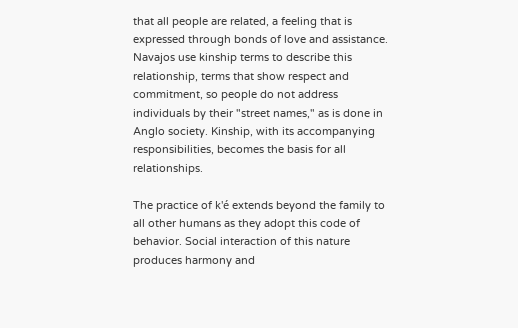that all people are related, a feeling that is expressed through bonds of love and assistance. Navajos use kinship terms to describe this relationship, terms that show respect and commitment, so people do not address individuals by their "street names," as is done in Anglo society. Kinship, with its accompanying responsibilities, becomes the basis for all relationships.

The practice of k'é extends beyond the family to all other humans as they adopt this code of behavior. Social interaction of this nature produces harmony and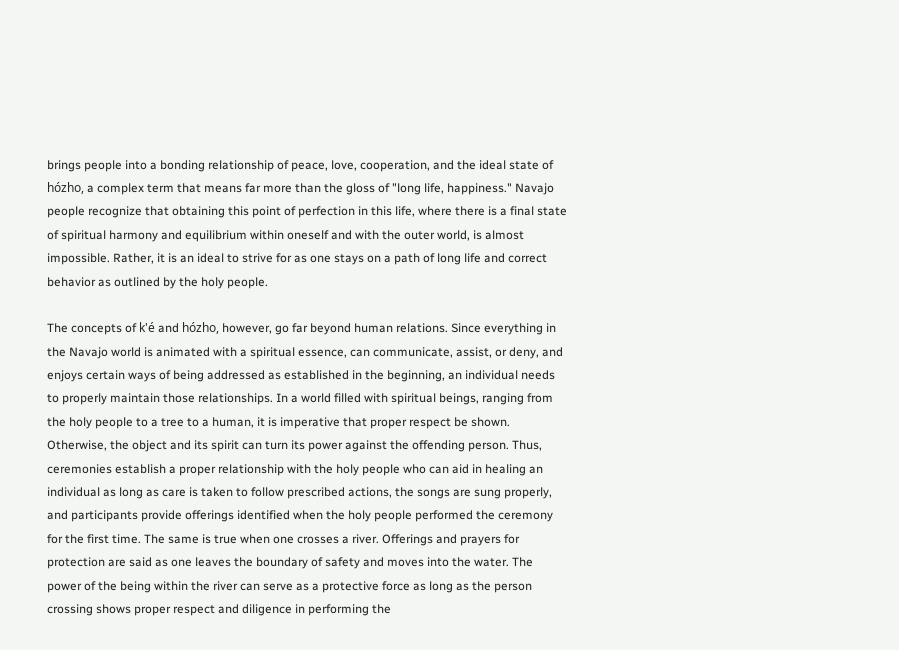brings people into a bonding relationship of peace, love, cooperation, and the ideal state of hózho, a complex term that means far more than the gloss of "long life, happiness." Navajo people recognize that obtaining this point of perfection in this life, where there is a final state of spiritual harmony and equilibrium within oneself and with the outer world, is almost impossible. Rather, it is an ideal to strive for as one stays on a path of long life and correct behavior as outlined by the holy people.

The concepts of k'é and hózho, however, go far beyond human relations. Since everything in the Navajo world is animated with a spiritual essence, can communicate, assist, or deny, and enjoys certain ways of being addressed as established in the beginning, an individual needs to properly maintain those relationships. In a world filled with spiritual beings, ranging from the holy people to a tree to a human, it is imperative that proper respect be shown. Otherwise, the object and its spirit can turn its power against the offending person. Thus, ceremonies establish a proper relationship with the holy people who can aid in healing an individual as long as care is taken to follow prescribed actions, the songs are sung properly, and participants provide offerings identified when the holy people performed the ceremony for the first time. The same is true when one crosses a river. Offerings and prayers for protection are said as one leaves the boundary of safety and moves into the water. The power of the being within the river can serve as a protective force as long as the person crossing shows proper respect and diligence in performing the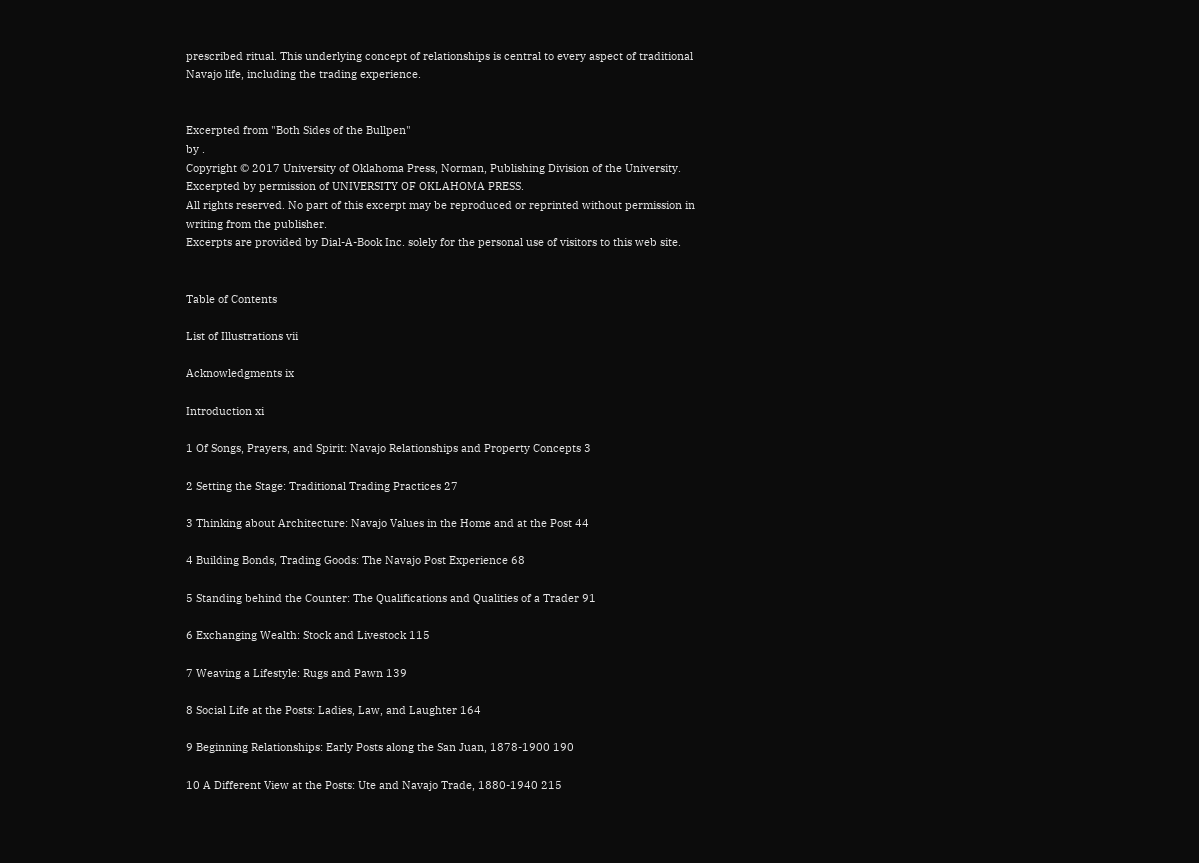prescribed ritual. This underlying concept of relationships is central to every aspect of traditional Navajo life, including the trading experience.


Excerpted from "Both Sides of the Bullpen"
by .
Copyright © 2017 University of Oklahoma Press, Norman, Publishing Division of the University.
Excerpted by permission of UNIVERSITY OF OKLAHOMA PRESS.
All rights reserved. No part of this excerpt may be reproduced or reprinted without permission in writing from the publisher.
Excerpts are provided by Dial-A-Book Inc. solely for the personal use of visitors to this web site.


Table of Contents

List of Illustrations vii

Acknowledgments ix

Introduction xi

1 Of Songs, Prayers, and Spirit: Navajo Relationships and Property Concepts 3

2 Setting the Stage: Traditional Trading Practices 27

3 Thinking about Architecture: Navajo Values in the Home and at the Post 44

4 Building Bonds, Trading Goods: The Navajo Post Experience 68

5 Standing behind the Counter: The Qualifications and Qualities of a Trader 91

6 Exchanging Wealth: Stock and Livestock 115

7 Weaving a Lifestyle: Rugs and Pawn 139

8 Social Life at the Posts: Ladies, Law, and Laughter 164

9 Beginning Relationships: Early Posts along the San Juan, 1878-1900 190

10 A Different View at the Posts: Ute and Navajo Trade, 1880-1940 215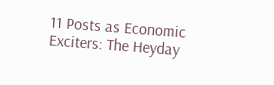11 Posts as Economic Exciters: The Heyday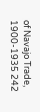of Navajo Trade, 1900-1935 242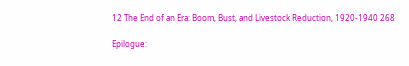12 The End of an Era: Boom, Bust, and Livestock Reduction, 1920-1940 268

Epilogue: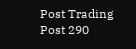Post Trading Post 290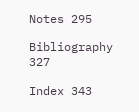Notes 295

Bibliography 327

Index 343